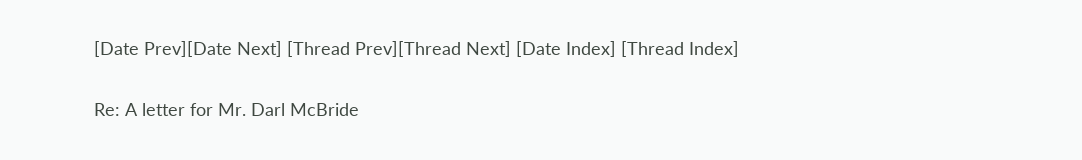[Date Prev][Date Next] [Thread Prev][Thread Next] [Date Index] [Thread Index]

Re: A letter for Mr. Darl McBride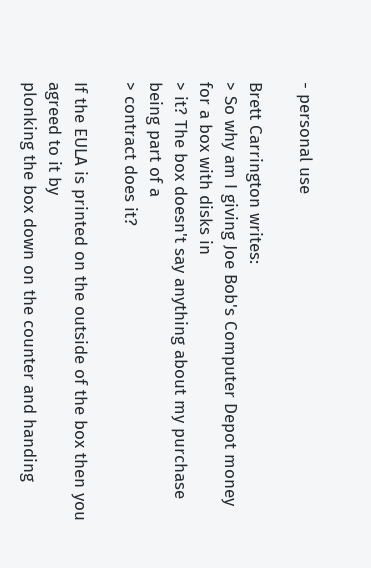- personal use

Brett Carrington writes:
> So why am I giving Joe Bob's Computer Depot money for a box with disks in
> it? The box doesn't say anything about my purchase being part of a
> contract does it?

If the EULA is printed on the outside of the box then you agreed to it by
plonking the box down on the counter and handing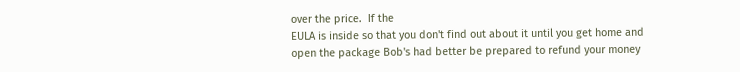over the price.  If the
EULA is inside so that you don't find out about it until you get home and
open the package Bob's had better be prepared to refund your money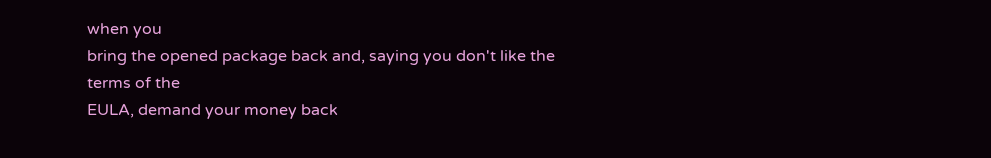when you
bring the opened package back and, saying you don't like the terms of the
EULA, demand your money back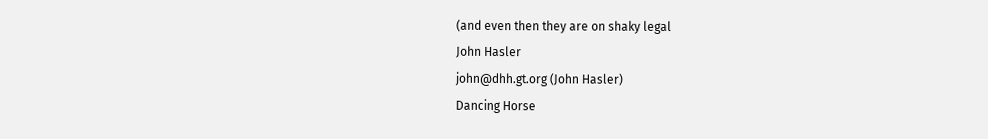(and even then they are on shaky legal
John Hasler
john@dhh.gt.org (John Hasler)
Dancing Horse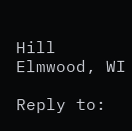Hill
Elmwood, WI

Reply to: